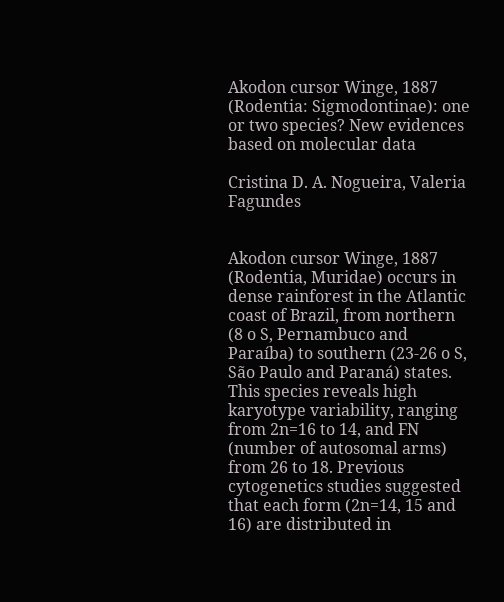Akodon cursor Winge, 1887 (Rodentia: Sigmodontinae): one or two species? New evidences based on molecular data

Cristina D. A. Nogueira, Valeria Fagundes


Akodon cursor Winge, 1887 (Rodentia, Muridae) occurs in dense rainforest in the Atlantic coast of Brazil, from northern (8 o S, Pernambuco and Paraíba) to southern (23-26 o S, São Paulo and Paraná) states. This species reveals high karyotype variability, ranging from 2n=16 to 14, and FN (number of autosomal arms) from 26 to 18. Previous cytogenetics studies suggested that each form (2n=14, 15 and 16) are distributed in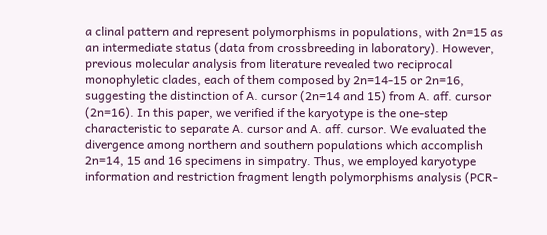a clinal pattern and represent polymorphisms in populations, with 2n=15 as an intermediate status (data from crossbreeding in laboratory). However, previous molecular analysis from literature revealed two reciprocal monophyletic clades, each of them composed by 2n=14-15 or 2n=16, suggesting the distinction of A. cursor (2n=14 and 15) from A. aff. cursor (2n=16). In this paper, we verified if the karyotype is the one-step characteristic to separate A. cursor and A. aff. cursor. We evaluated the divergence among northern and southern populations which accomplish 2n=14, 15 and 16 specimens in simpatry. Thus, we employed karyotype information and restriction fragment length polymorphisms analysis (PCR-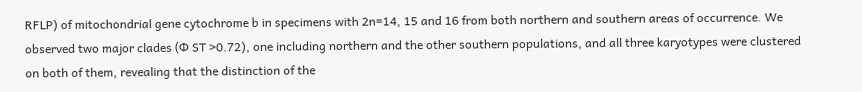RFLP) of mitochondrial gene cytochrome b in specimens with 2n=14, 15 and 16 from both northern and southern areas of occurrence. We observed two major clades (Φ ST >0.72), one including northern and the other southern populations, and all three karyotypes were clustered on both of them, revealing that the distinction of the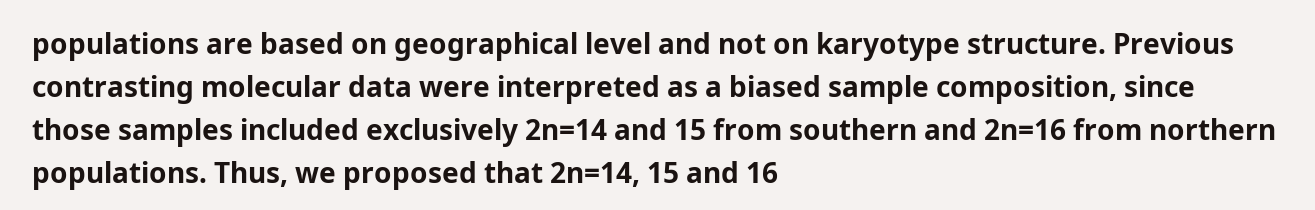populations are based on geographical level and not on karyotype structure. Previous contrasting molecular data were interpreted as a biased sample composition, since those samples included exclusively 2n=14 and 15 from southern and 2n=16 from northern populations. Thus, we proposed that 2n=14, 15 and 16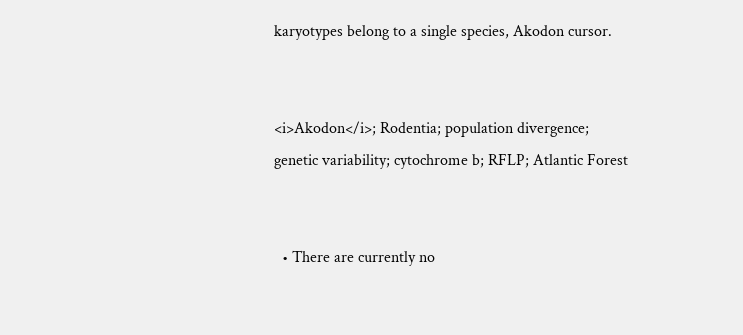karyotypes belong to a single species, Akodon cursor.


<i>Akodon</i>; Rodentia; population divergence; genetic variability; cytochrome b; RFLP; Atlantic Forest


  • There are currently no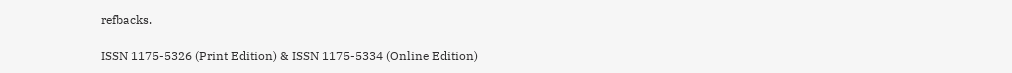refbacks.

ISSN 1175-5326 (Print Edition) & ISSN 1175-5334 (Online Edition)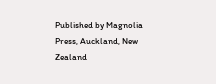Published by Magnolia Press, Auckland, New Zealand